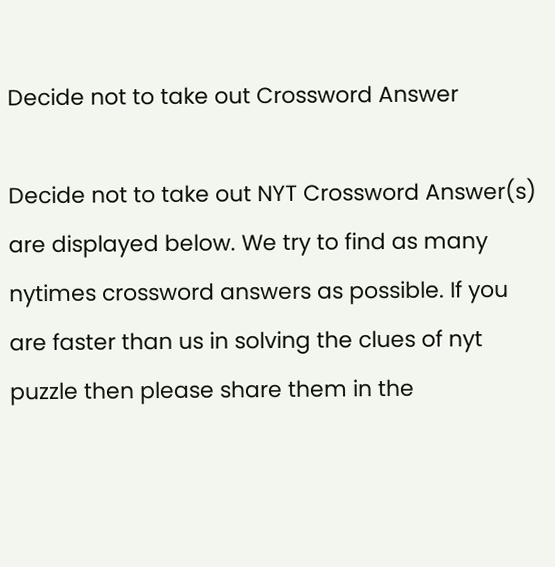Decide not to take out Crossword Answer

Decide not to take out NYT Crossword Answer(s) are displayed below. We try to find as many nytimes crossword answers as possible. If you are faster than us in solving the clues of nyt puzzle then please share them in the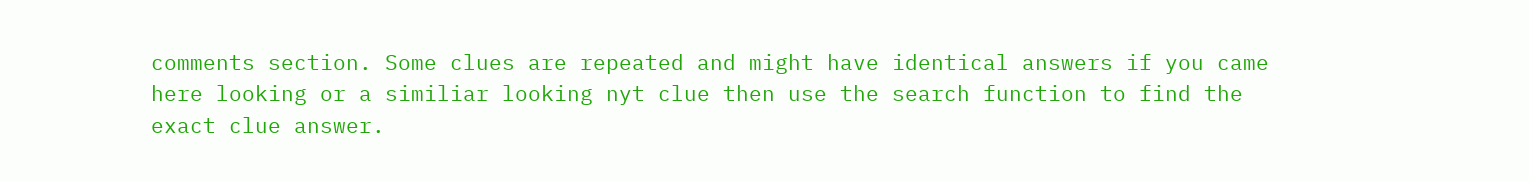comments section. Some clues are repeated and might have identical answers if you came here looking or a similiar looking nyt clue then use the search function to find the exact clue answer.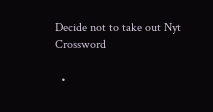Decide not to take out Nyt Crossword

  •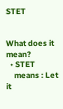STET


What does it mean?
  • STET
    means : Let it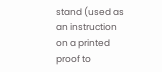stand (used as an instruction on a printed proof to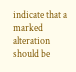indicate that a marked alteration should be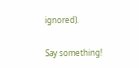ignored).

Say something!